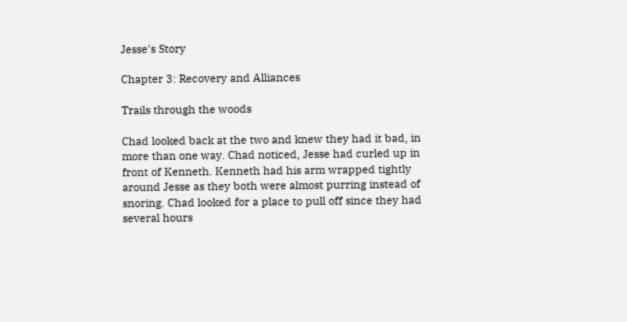Jesse's Story

Chapter 3: Recovery and Alliances

Trails through the woods

Chad looked back at the two and knew they had it bad, in more than one way. Chad noticed, Jesse had curled up in front of Kenneth. Kenneth had his arm wrapped tightly around Jesse as they both were almost purring instead of snoring. Chad looked for a place to pull off since they had several hours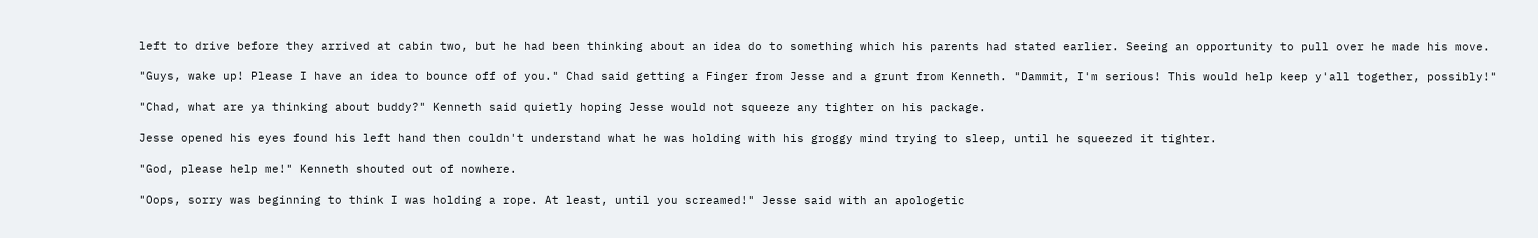left to drive before they arrived at cabin two, but he had been thinking about an idea do to something which his parents had stated earlier. Seeing an opportunity to pull over he made his move.

"Guys, wake up! Please I have an idea to bounce off of you." Chad said getting a Finger from Jesse and a grunt from Kenneth. "Dammit, I'm serious! This would help keep y'all together, possibly!"

"Chad, what are ya thinking about buddy?" Kenneth said quietly hoping Jesse would not squeeze any tighter on his package.

Jesse opened his eyes found his left hand then couldn't understand what he was holding with his groggy mind trying to sleep, until he squeezed it tighter.

"God, please help me!" Kenneth shouted out of nowhere.

"Oops, sorry was beginning to think I was holding a rope. At least, until you screamed!" Jesse said with an apologetic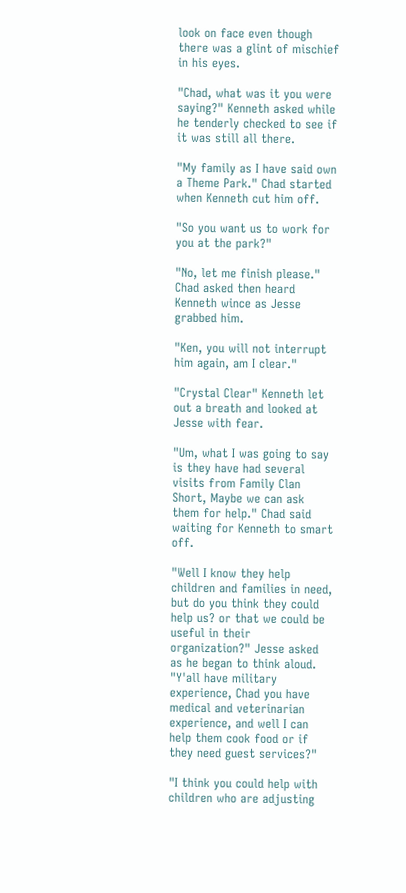look on face even though there was a glint of mischief in his eyes.

"Chad, what was it you were saying?" Kenneth asked while he tenderly checked to see if it was still all there.

"My family as I have said own a Theme Park." Chad started when Kenneth cut him off.

"So you want us to work for you at the park?"

"No, let me finish please." Chad asked then heard Kenneth wince as Jesse grabbed him.

"Ken, you will not interrupt him again, am I clear."

"Crystal Clear" Kenneth let out a breath and looked at Jesse with fear.

"Um, what I was going to say is they have had several visits from Family Clan Short, Maybe we can ask them for help." Chad said waiting for Kenneth to smart off.

"Well I know they help children and families in need, but do you think they could help us? or that we could be useful in their organization?" Jesse asked as he began to think aloud. "Y'all have military experience, Chad you have medical and veterinarian experience, and well I can help them cook food or if they need guest services?"

"I think you could help with children who are adjusting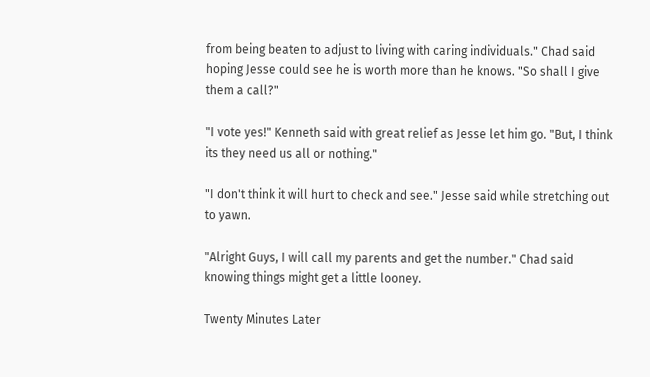from being beaten to adjust to living with caring individuals." Chad said hoping Jesse could see he is worth more than he knows. "So shall I give them a call?"

"I vote yes!" Kenneth said with great relief as Jesse let him go. "But, I think its they need us all or nothing."

"I don't think it will hurt to check and see." Jesse said while stretching out to yawn.

"Alright Guys, I will call my parents and get the number." Chad said knowing things might get a little looney.

Twenty Minutes Later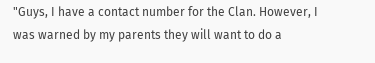"Guys, I have a contact number for the Clan. However, I was warned by my parents they will want to do a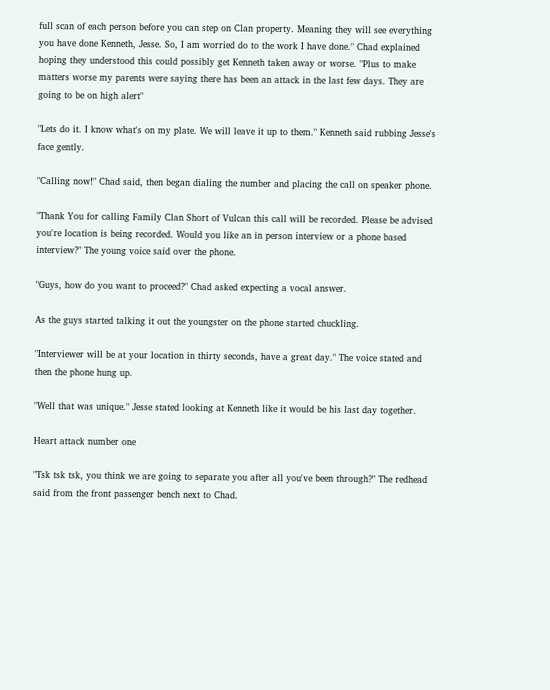full scan of each person before you can step on Clan property. Meaning they will see everything you have done Kenneth, Jesse. So, I am worried do to the work I have done." Chad explained hoping they understood this could possibly get Kenneth taken away or worse. "Plus to make matters worse my parents were saying there has been an attack in the last few days. They are going to be on high alert"

"Lets do it. I know what's on my plate. We will leave it up to them." Kenneth said rubbing Jesse's face gently.

"Calling now!" Chad said, then began dialing the number and placing the call on speaker phone.

"Thank You for calling Family Clan Short of Vulcan this call will be recorded. Please be advised you're location is being recorded. Would you like an in person interview or a phone based interview?" The young voice said over the phone.

"Guys, how do you want to proceed?" Chad asked expecting a vocal answer.

As the guys started talking it out the youngster on the phone started chuckling.

"Interviewer will be at your location in thirty seconds, have a great day." The voice stated and then the phone hung up.

"Well that was unique." Jesse stated looking at Kenneth like it would be his last day together.

Heart attack number one

"Tsk tsk tsk, you think we are going to separate you after all you've been through?" The redhead said from the front passenger bench next to Chad.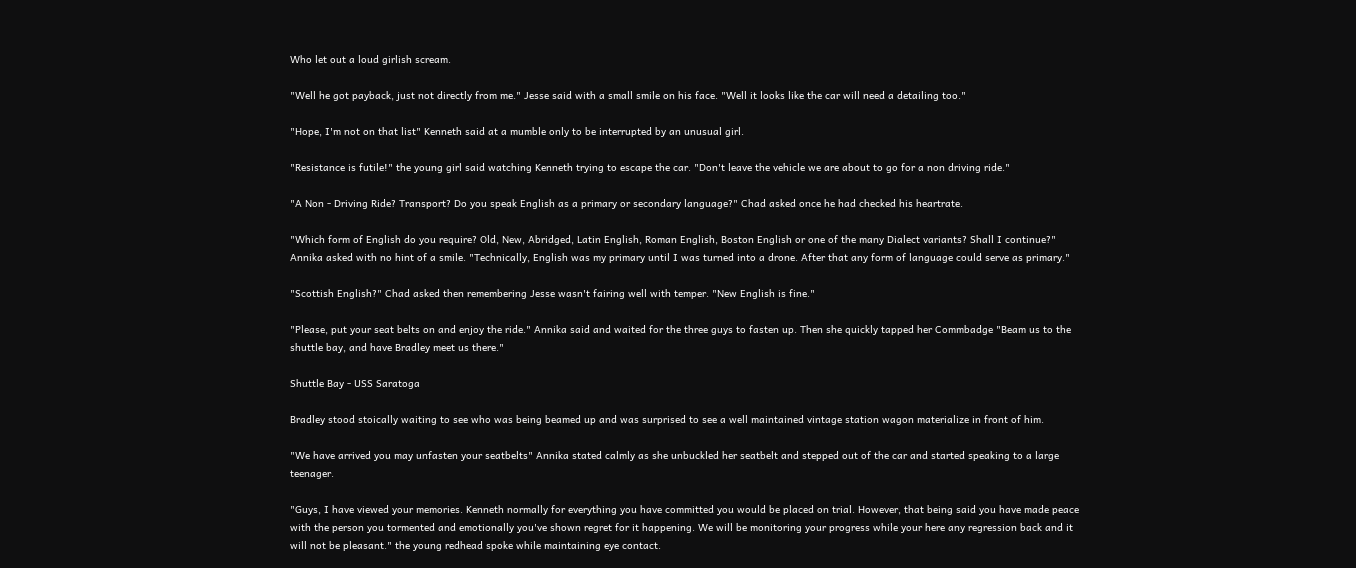Who let out a loud girlish scream.

"Well he got payback, just not directly from me." Jesse said with a small smile on his face. "Well it looks like the car will need a detailing too."

"Hope, I'm not on that list" Kenneth said at a mumble only to be interrupted by an unusual girl.

"Resistance is futile!" the young girl said watching Kenneth trying to escape the car. "Don't leave the vehicle we are about to go for a non driving ride."

"A Non - Driving Ride? Transport? Do you speak English as a primary or secondary language?" Chad asked once he had checked his heartrate.

"Which form of English do you require? Old, New, Abridged, Latin English, Roman English, Boston English or one of the many Dialect variants? Shall I continue?" Annika asked with no hint of a smile. "Technically, English was my primary until I was turned into a drone. After that any form of language could serve as primary."

"Scottish English?" Chad asked then remembering Jesse wasn't fairing well with temper. "New English is fine."

"Please, put your seat belts on and enjoy the ride." Annika said and waited for the three guys to fasten up. Then she quickly tapped her Commbadge "Beam us to the shuttle bay, and have Bradley meet us there."

Shuttle Bay - USS Saratoga

Bradley stood stoically waiting to see who was being beamed up and was surprised to see a well maintained vintage station wagon materialize in front of him.

"We have arrived you may unfasten your seatbelts" Annika stated calmly as she unbuckled her seatbelt and stepped out of the car and started speaking to a large teenager.

"Guys, I have viewed your memories. Kenneth normally for everything you have committed you would be placed on trial. However, that being said you have made peace with the person you tormented and emotionally you've shown regret for it happening. We will be monitoring your progress while your here any regression back and it will not be pleasant." the young redhead spoke while maintaining eye contact.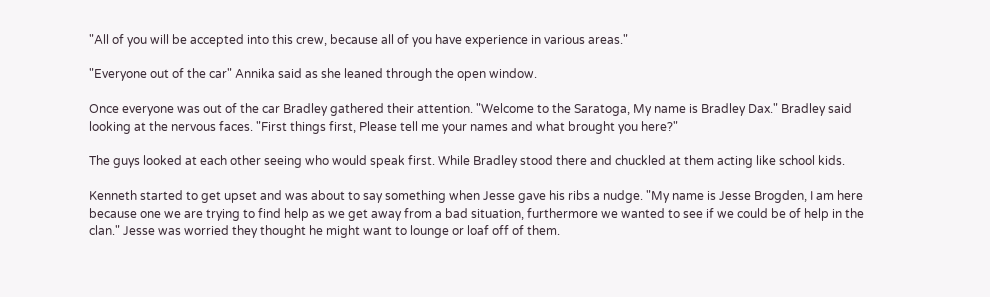"All of you will be accepted into this crew, because all of you have experience in various areas."

"Everyone out of the car" Annika said as she leaned through the open window.

Once everyone was out of the car Bradley gathered their attention. "Welcome to the Saratoga, My name is Bradley Dax." Bradley said looking at the nervous faces. "First things first, Please tell me your names and what brought you here?"

The guys looked at each other seeing who would speak first. While Bradley stood there and chuckled at them acting like school kids.

Kenneth started to get upset and was about to say something when Jesse gave his ribs a nudge. "My name is Jesse Brogden, I am here because one we are trying to find help as we get away from a bad situation, furthermore we wanted to see if we could be of help in the clan." Jesse was worried they thought he might want to lounge or loaf off of them.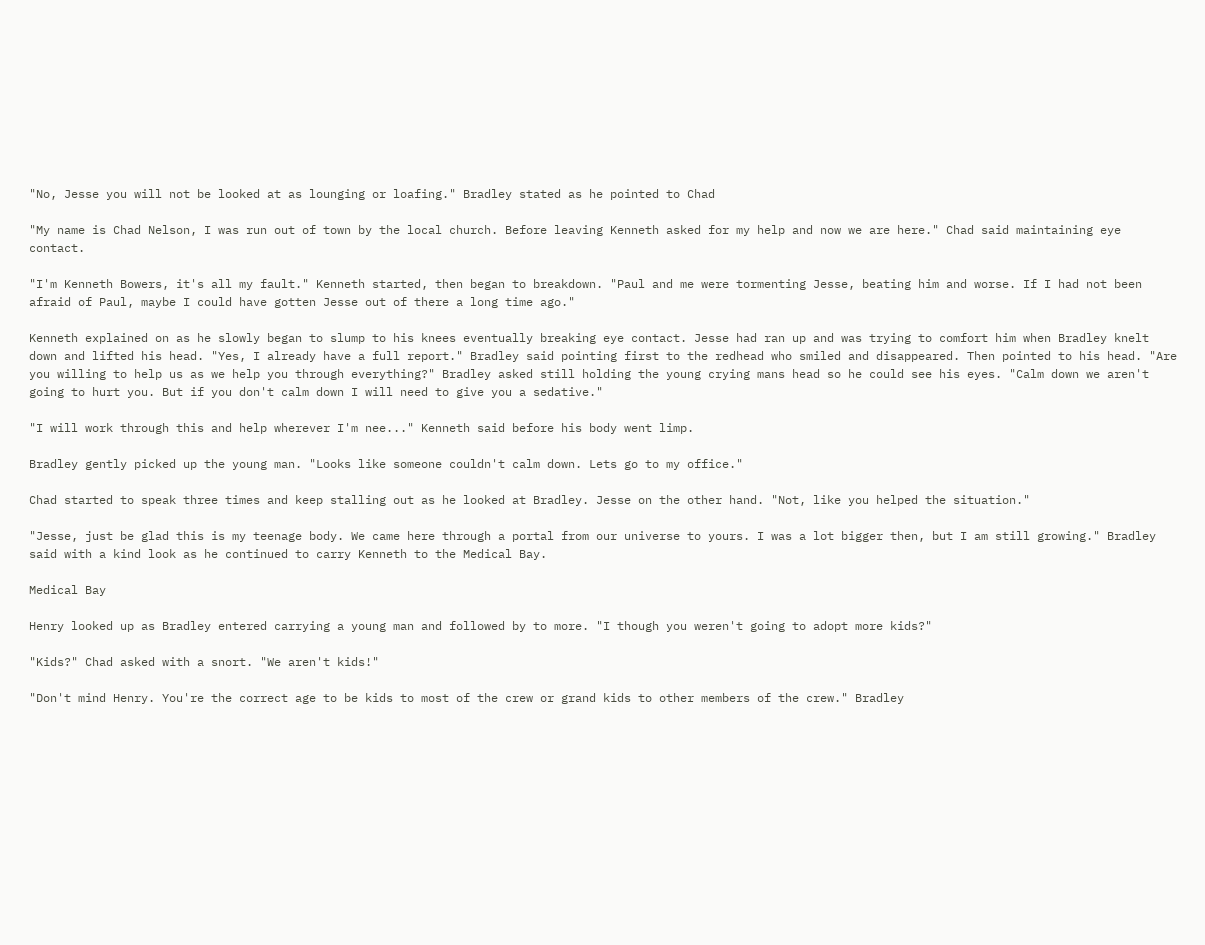"No, Jesse you will not be looked at as lounging or loafing." Bradley stated as he pointed to Chad

"My name is Chad Nelson, I was run out of town by the local church. Before leaving Kenneth asked for my help and now we are here." Chad said maintaining eye contact.

"I'm Kenneth Bowers, it's all my fault." Kenneth started, then began to breakdown. "Paul and me were tormenting Jesse, beating him and worse. If I had not been afraid of Paul, maybe I could have gotten Jesse out of there a long time ago."

Kenneth explained on as he slowly began to slump to his knees eventually breaking eye contact. Jesse had ran up and was trying to comfort him when Bradley knelt down and lifted his head. "Yes, I already have a full report." Bradley said pointing first to the redhead who smiled and disappeared. Then pointed to his head. "Are you willing to help us as we help you through everything?" Bradley asked still holding the young crying mans head so he could see his eyes. "Calm down we aren't going to hurt you. But if you don't calm down I will need to give you a sedative."

"I will work through this and help wherever I'm nee..." Kenneth said before his body went limp.

Bradley gently picked up the young man. "Looks like someone couldn't calm down. Lets go to my office."

Chad started to speak three times and keep stalling out as he looked at Bradley. Jesse on the other hand. "Not, like you helped the situation."

"Jesse, just be glad this is my teenage body. We came here through a portal from our universe to yours. I was a lot bigger then, but I am still growing." Bradley said with a kind look as he continued to carry Kenneth to the Medical Bay.

Medical Bay

Henry looked up as Bradley entered carrying a young man and followed by to more. "I though you weren't going to adopt more kids?"

"Kids?" Chad asked with a snort. "We aren't kids!"

"Don't mind Henry. You're the correct age to be kids to most of the crew or grand kids to other members of the crew." Bradley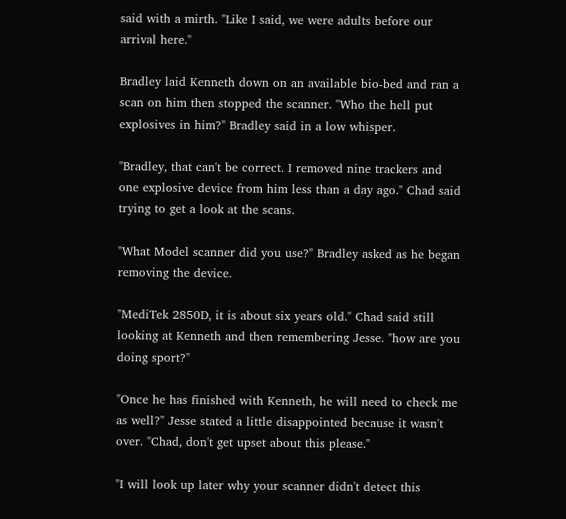said with a mirth. "Like I said, we were adults before our arrival here."

Bradley laid Kenneth down on an available bio-bed and ran a scan on him then stopped the scanner. "Who the hell put explosives in him?" Bradley said in a low whisper.

"Bradley, that can't be correct. I removed nine trackers and one explosive device from him less than a day ago." Chad said trying to get a look at the scans.

"What Model scanner did you use?" Bradley asked as he began removing the device.

"MediTek 2850D, it is about six years old." Chad said still looking at Kenneth and then remembering Jesse. "how are you doing sport?"

"Once he has finished with Kenneth, he will need to check me as well?" Jesse stated a little disappointed because it wasn't over. "Chad, don't get upset about this please."

"I will look up later why your scanner didn't detect this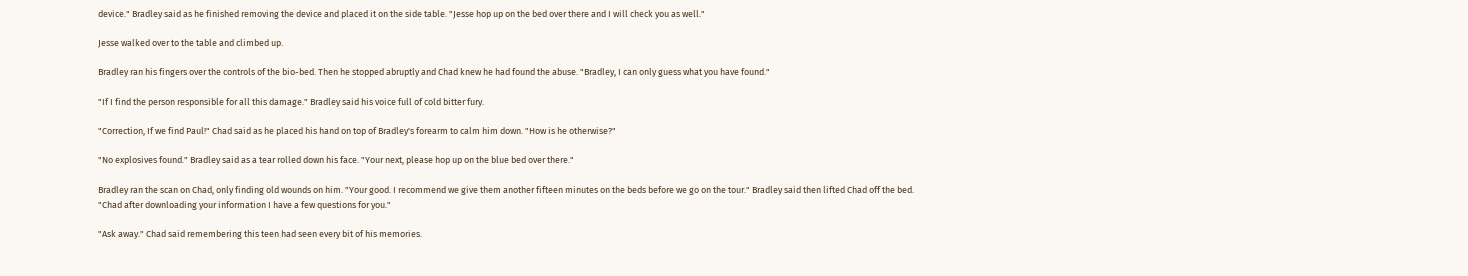device." Bradley said as he finished removing the device and placed it on the side table. "Jesse hop up on the bed over there and I will check you as well."

Jesse walked over to the table and climbed up.

Bradley ran his fingers over the controls of the bio-bed. Then he stopped abruptly and Chad knew he had found the abuse. "Bradley, I can only guess what you have found."

"If I find the person responsible for all this damage." Bradley said his voice full of cold bitter fury.

"Correction, If we find Paul!" Chad said as he placed his hand on top of Bradley's forearm to calm him down. "How is he otherwise?"

"No explosives found." Bradley said as a tear rolled down his face. "Your next, please hop up on the blue bed over there."

Bradley ran the scan on Chad, only finding old wounds on him. "Your good. I recommend we give them another fifteen minutes on the beds before we go on the tour." Bradley said then lifted Chad off the bed. "Chad after downloading your information I have a few questions for you."

"Ask away." Chad said remembering this teen had seen every bit of his memories.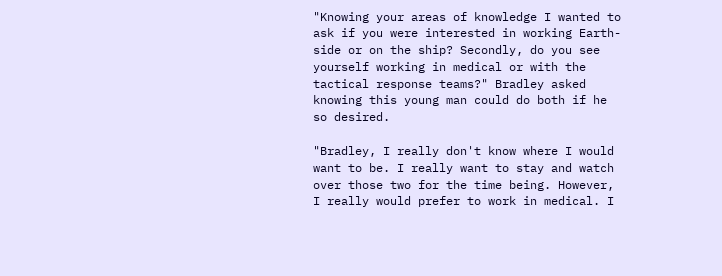"Knowing your areas of knowledge I wanted to ask if you were interested in working Earth-side or on the ship? Secondly, do you see yourself working in medical or with the tactical response teams?" Bradley asked knowing this young man could do both if he so desired.

"Bradley, I really don't know where I would want to be. I really want to stay and watch over those two for the time being. However, I really would prefer to work in medical. I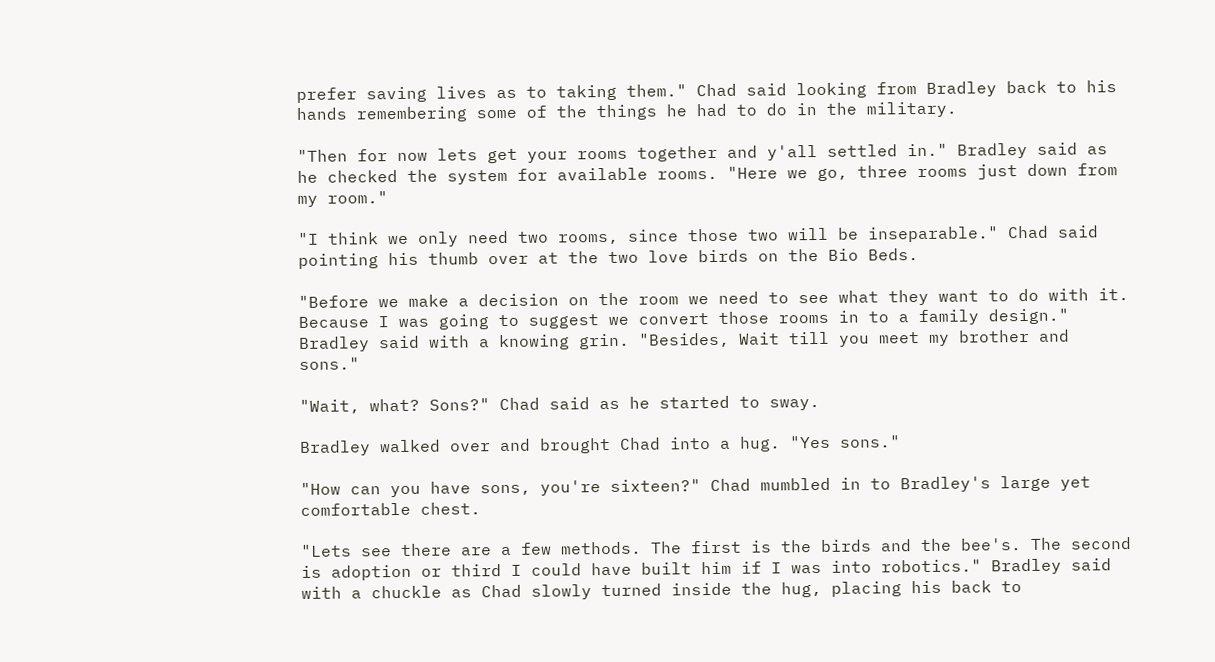prefer saving lives as to taking them." Chad said looking from Bradley back to his hands remembering some of the things he had to do in the military.

"Then for now lets get your rooms together and y'all settled in." Bradley said as he checked the system for available rooms. "Here we go, three rooms just down from my room."

"I think we only need two rooms, since those two will be inseparable." Chad said pointing his thumb over at the two love birds on the Bio Beds.

"Before we make a decision on the room we need to see what they want to do with it. Because I was going to suggest we convert those rooms in to a family design." Bradley said with a knowing grin. "Besides, Wait till you meet my brother and sons."

"Wait, what? Sons?" Chad said as he started to sway.

Bradley walked over and brought Chad into a hug. "Yes sons."

"How can you have sons, you're sixteen?" Chad mumbled in to Bradley's large yet comfortable chest.

"Lets see there are a few methods. The first is the birds and the bee's. The second is adoption or third I could have built him if I was into robotics." Bradley said with a chuckle as Chad slowly turned inside the hug, placing his back to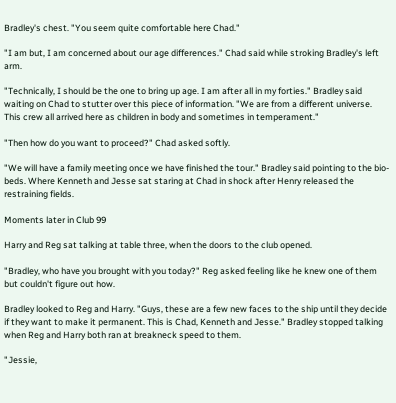Bradley's chest. "You seem quite comfortable here Chad."

"I am but, I am concerned about our age differences." Chad said while stroking Bradley's left arm.

"Technically, I should be the one to bring up age. I am after all in my forties." Bradley said waiting on Chad to stutter over this piece of information. "We are from a different universe. This crew all arrived here as children in body and sometimes in temperament."

"Then how do you want to proceed?" Chad asked softly.

"We will have a family meeting once we have finished the tour." Bradley said pointing to the bio-beds. Where Kenneth and Jesse sat staring at Chad in shock after Henry released the restraining fields.

Moments later in Club 99

Harry and Reg sat talking at table three, when the doors to the club opened.

"Bradley, who have you brought with you today?" Reg asked feeling like he knew one of them but couldn't figure out how.

Bradley looked to Reg and Harry. "Guys, these are a few new faces to the ship until they decide if they want to make it permanent. This is Chad, Kenneth and Jesse." Bradley stopped talking when Reg and Harry both ran at breakneck speed to them.

"Jessie,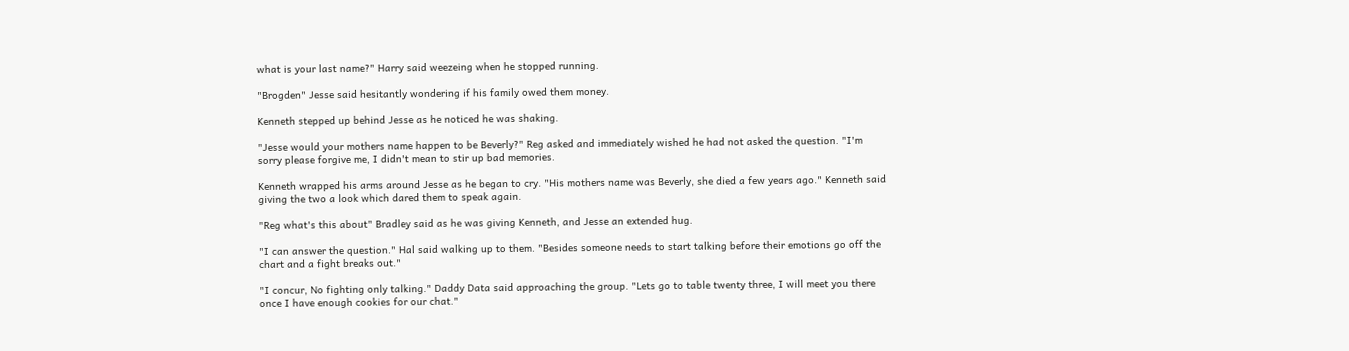what is your last name?" Harry said weezeing when he stopped running.

"Brogden" Jesse said hesitantly wondering if his family owed them money.

Kenneth stepped up behind Jesse as he noticed he was shaking.

"Jesse would your mothers name happen to be Beverly?" Reg asked and immediately wished he had not asked the question. "I'm sorry please forgive me, I didn't mean to stir up bad memories.

Kenneth wrapped his arms around Jesse as he began to cry. "His mothers name was Beverly, she died a few years ago." Kenneth said giving the two a look which dared them to speak again.

"Reg what's this about" Bradley said as he was giving Kenneth, and Jesse an extended hug.

"I can answer the question." Hal said walking up to them. "Besides someone needs to start talking before their emotions go off the chart and a fight breaks out."

"I concur, No fighting only talking." Daddy Data said approaching the group. "Lets go to table twenty three, I will meet you there once I have enough cookies for our chat."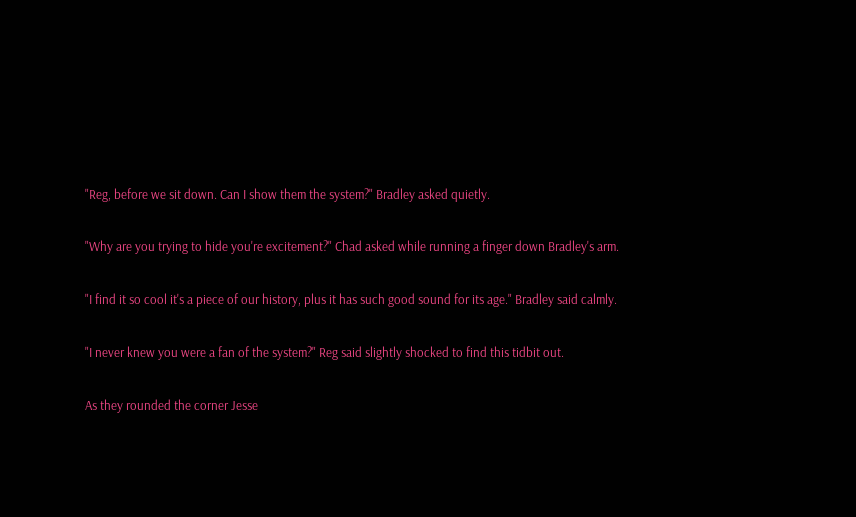"Reg, before we sit down. Can I show them the system?" Bradley asked quietly.

"Why are you trying to hide you're excitement?" Chad asked while running a finger down Bradley's arm.

"I find it so cool it's a piece of our history, plus it has such good sound for its age." Bradley said calmly.

"I never knew you were a fan of the system?" Reg said slightly shocked to find this tidbit out.

As they rounded the corner Jesse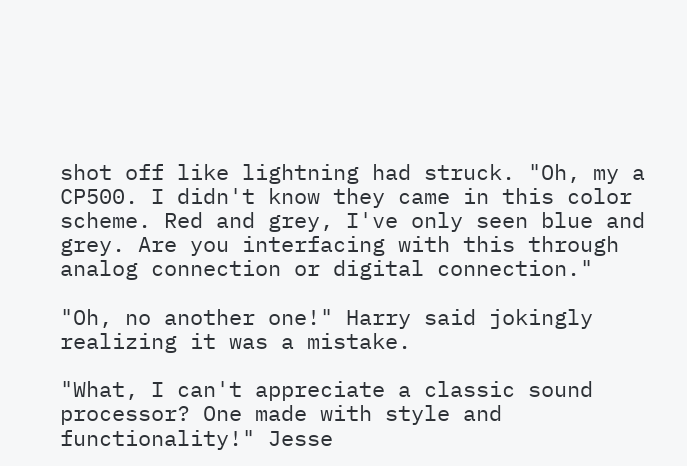shot off like lightning had struck. "Oh, my a CP500. I didn't know they came in this color scheme. Red and grey, I've only seen blue and grey. Are you interfacing with this through analog connection or digital connection."

"Oh, no another one!" Harry said jokingly realizing it was a mistake.

"What, I can't appreciate a classic sound processor? One made with style and functionality!" Jesse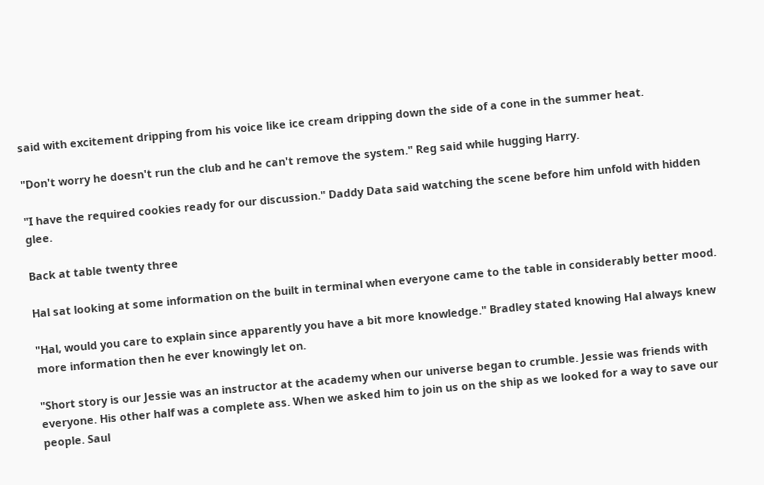said with excitement dripping from his voice like ice cream dripping down the side of a cone in the summer heat.

"Don't worry he doesn't run the club and he can't remove the system." Reg said while hugging Harry.

"I have the required cookies ready for our discussion." Daddy Data said watching the scene before him unfold with hidden glee.

Back at table twenty three

Hal sat looking at some information on the built in terminal when everyone came to the table in considerably better mood.

"Hal, would you care to explain since apparently you have a bit more knowledge." Bradley stated knowing Hal always knew more information then he ever knowingly let on.

"Short story is our Jessie was an instructor at the academy when our universe began to crumble. Jessie was friends with everyone. His other half was a complete ass. When we asked him to join us on the ship as we looked for a way to save our people. Saul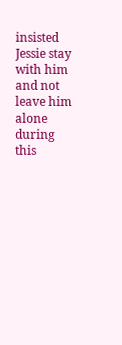insisted Jessie stay with him and not leave him alone during this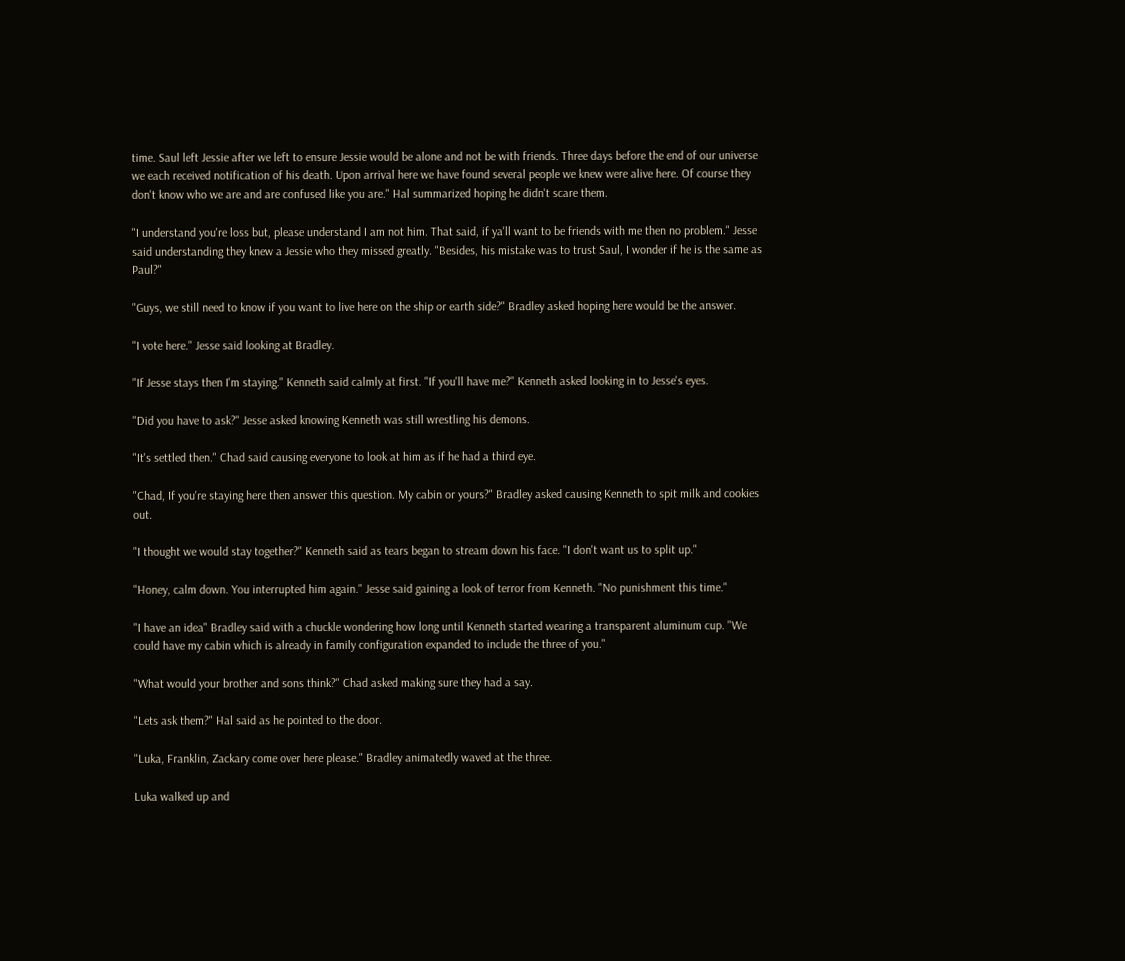time. Saul left Jessie after we left to ensure Jessie would be alone and not be with friends. Three days before the end of our universe we each received notification of his death. Upon arrival here we have found several people we knew were alive here. Of course they don't know who we are and are confused like you are." Hal summarized hoping he didn't scare them.

"I understand you're loss but, please understand I am not him. That said, if ya'll want to be friends with me then no problem." Jesse said understanding they knew a Jessie who they missed greatly. "Besides, his mistake was to trust Saul, I wonder if he is the same as Paul?"

"Guys, we still need to know if you want to live here on the ship or earth side?" Bradley asked hoping here would be the answer.

"I vote here." Jesse said looking at Bradley.

"If Jesse stays then I'm staying." Kenneth said calmly at first. "If you'll have me?" Kenneth asked looking in to Jesse's eyes.

"Did you have to ask?" Jesse asked knowing Kenneth was still wrestling his demons.

"It's settled then." Chad said causing everyone to look at him as if he had a third eye.

"Chad, If you're staying here then answer this question. My cabin or yours?" Bradley asked causing Kenneth to spit milk and cookies out.

"I thought we would stay together?" Kenneth said as tears began to stream down his face. "I don't want us to split up."

"Honey, calm down. You interrupted him again." Jesse said gaining a look of terror from Kenneth. "No punishment this time."

"I have an idea" Bradley said with a chuckle wondering how long until Kenneth started wearing a transparent aluminum cup. "We could have my cabin which is already in family configuration expanded to include the three of you."

"What would your brother and sons think?" Chad asked making sure they had a say.

"Lets ask them?" Hal said as he pointed to the door.

"Luka, Franklin, Zackary come over here please." Bradley animatedly waved at the three.

Luka walked up and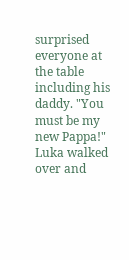surprised everyone at the table including his daddy. "You must be my new Pappa!" Luka walked over and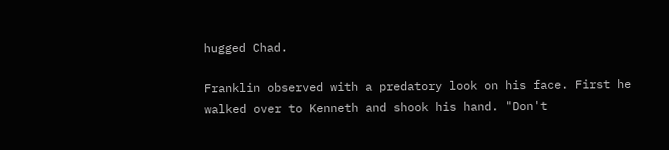hugged Chad.

Franklin observed with a predatory look on his face. First he walked over to Kenneth and shook his hand. "Don't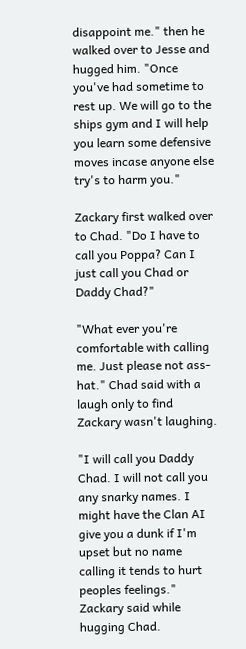disappoint me." then he walked over to Jesse and hugged him. "Once you've had sometime to rest up. We will go to the ships gym and I will help you learn some defensive moves incase anyone else try's to harm you."

Zackary first walked over to Chad. "Do I have to call you Poppa? Can I just call you Chad or Daddy Chad?"

"What ever you're comfortable with calling me. Just please not ass-hat." Chad said with a laugh only to find Zackary wasn't laughing.

"I will call you Daddy Chad. I will not call you any snarky names. I might have the Clan AI give you a dunk if I'm upset but no name calling it tends to hurt peoples feelings." Zackary said while hugging Chad.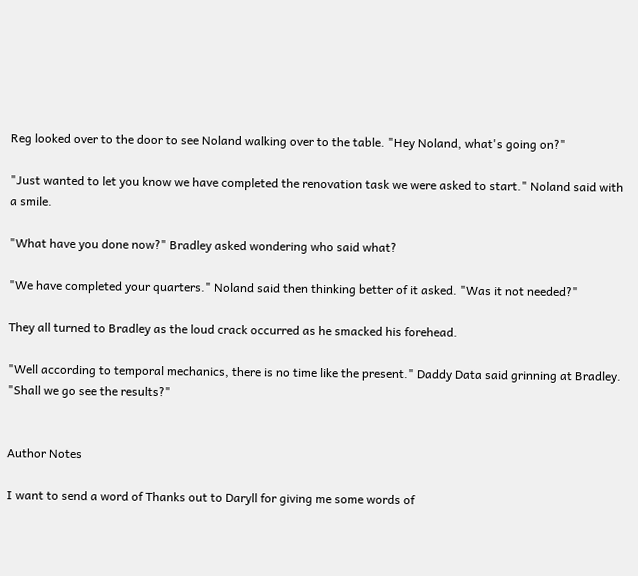Reg looked over to the door to see Noland walking over to the table. "Hey Noland, what's going on?"

"Just wanted to let you know we have completed the renovation task we were asked to start." Noland said with a smile.

"What have you done now?" Bradley asked wondering who said what?

"We have completed your quarters." Noland said then thinking better of it asked. "Was it not needed?"

They all turned to Bradley as the loud crack occurred as he smacked his forehead.

"Well according to temporal mechanics, there is no time like the present." Daddy Data said grinning at Bradley. "Shall we go see the results?"


Author Notes

I want to send a word of Thanks out to Daryll for giving me some words of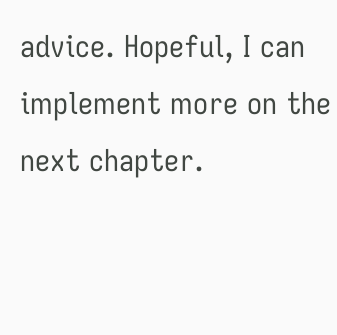advice. Hopeful, I can implement more on the next chapter.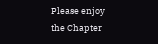Please enjoy the Chapter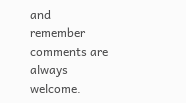and remember comments are always welcome.